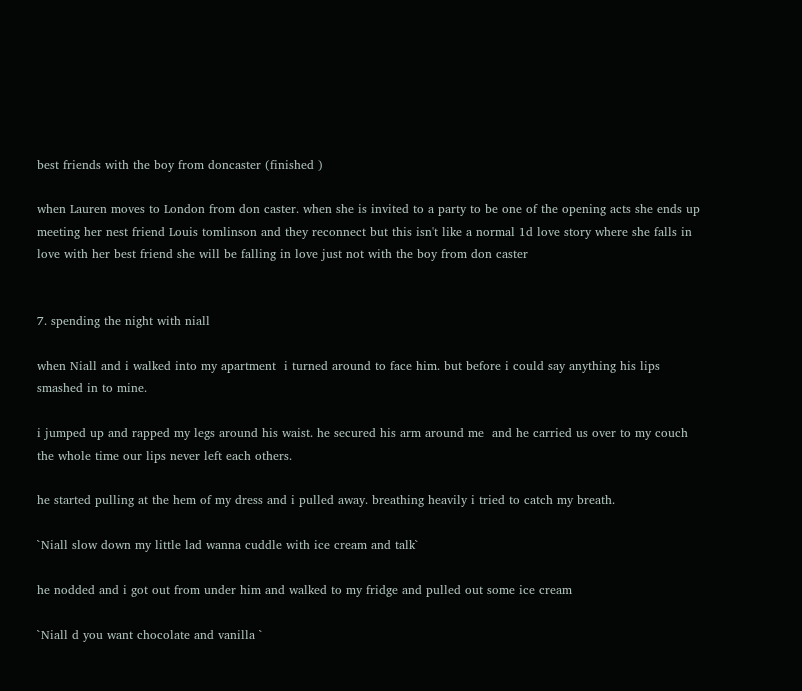best friends with the boy from doncaster (finished )

when Lauren moves to London from don caster. when she is invited to a party to be one of the opening acts she ends up meeting her nest friend Louis tomlinson and they reconnect but this isn't like a normal 1d love story where she falls in love with her best friend she will be falling in love just not with the boy from don caster


7. spending the night with niall

when Niall and i walked into my apartment  i turned around to face him. but before i could say anything his lips smashed in to mine.

i jumped up and rapped my legs around his waist. he secured his arm around me  and he carried us over to my couch the whole time our lips never left each others.

he started pulling at the hem of my dress and i pulled away. breathing heavily i tried to catch my breath.

`Niall slow down my little lad wanna cuddle with ice cream and talk`

he nodded and i got out from under him and walked to my fridge and pulled out some ice cream

`Niall d you want chocolate and vanilla `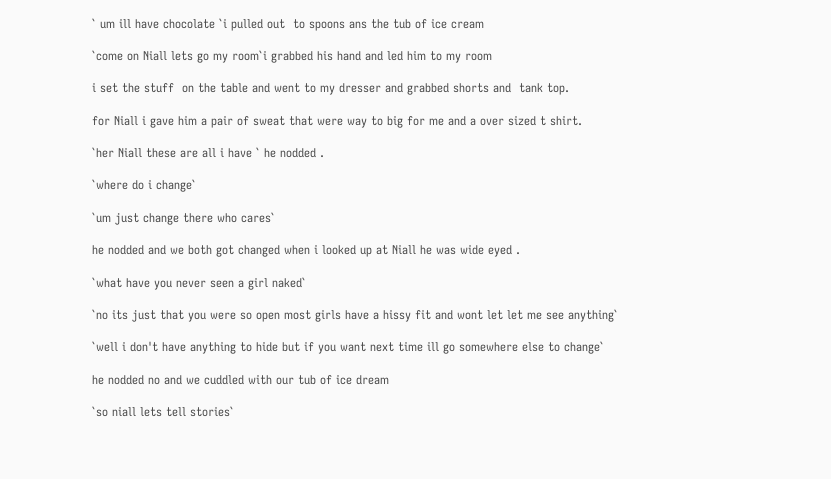` um ill have chocolate `i pulled out  to spoons ans the tub of ice cream

`come on Niall lets go my room`i grabbed his hand and led him to my room

i set the stuff  on the table and went to my dresser and grabbed shorts and  tank top.

for Niall i gave him a pair of sweat that were way to big for me and a over sized t shirt.

`her Niall these are all i have ` he nodded .

`where do i change`

`um just change there who cares`

he nodded and we both got changed when i looked up at Niall he was wide eyed .

`what have you never seen a girl naked`

`no its just that you were so open most girls have a hissy fit and wont let let me see anything`

`well i don't have anything to hide but if you want next time ill go somewhere else to change`

he nodded no and we cuddled with our tub of ice dream

`so niall lets tell stories`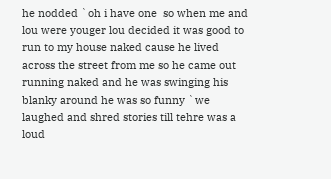he nodded `oh i have one  so when me and lou were youger lou decided it was good to run to my house naked cause he lived across the street from me so he came out running naked and he was swinging his blanky around he was so funny `we laughed and shred stories till tehre was a loud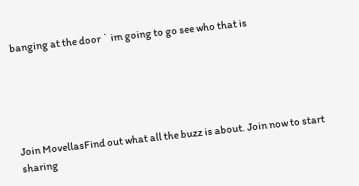banging at the door ` im going to go see who that is





Join MovellasFind out what all the buzz is about. Join now to start sharing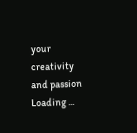your creativity and passion
Loading ...